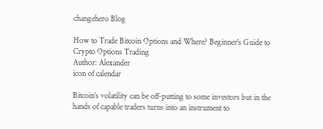changehero Blog

How to Trade Bitcoin Options and Where? Beginner's Guide to Crypto Options Trading
Author: Alexander
icon of calendar

Bitcoin’s volatility can be off-putting to some investors but in the hands of capable traders turns into an instrument to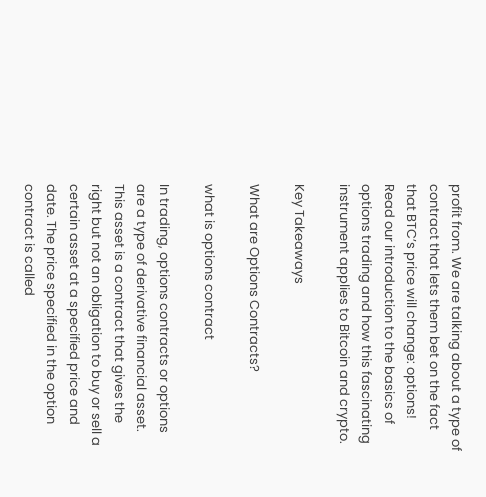profit from. We are talking about a type of contract that lets them bet on the fact that BTC’s price will change: options! Read our introduction to the basics of options trading and how this fascinating instrument applies to Bitcoin and crypto.

Key Takeaways

What are Options Contracts?

what is options contract

In trading, options contracts or options are a type of derivative financial asset. This asset is a contract that gives the right but not an obligation to buy or sell a certain asset at a specified price and date. The price specified in the option contract is called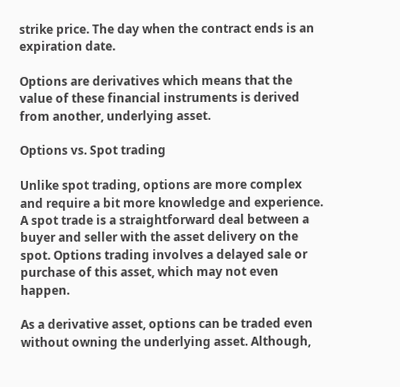strike price. The day when the contract ends is an expiration date.

Options are derivatives which means that the value of these financial instruments is derived from another, underlying asset.

Options vs. Spot trading

Unlike spot trading, options are more complex and require a bit more knowledge and experience. A spot trade is a straightforward deal between a buyer and seller with the asset delivery on the spot. Options trading involves a delayed sale or purchase of this asset, which may not even happen.

As a derivative asset, options can be traded even without owning the underlying asset. Although,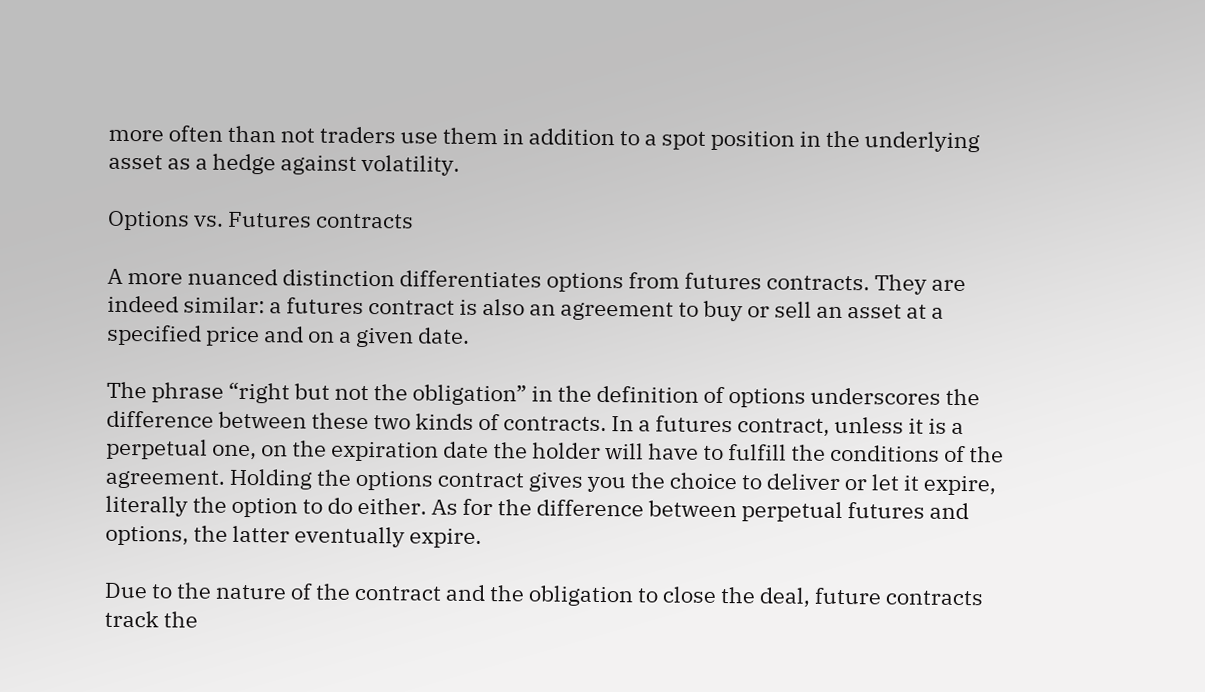more often than not traders use them in addition to a spot position in the underlying asset as a hedge against volatility.

Options vs. Futures contracts

A more nuanced distinction differentiates options from futures contracts. They are indeed similar: a futures contract is also an agreement to buy or sell an asset at a specified price and on a given date.

The phrase “right but not the obligation” in the definition of options underscores the difference between these two kinds of contracts. In a futures contract, unless it is a perpetual one, on the expiration date the holder will have to fulfill the conditions of the agreement. Holding the options contract gives you the choice to deliver or let it expire, literally the option to do either. As for the difference between perpetual futures and options, the latter eventually expire.

Due to the nature of the contract and the obligation to close the deal, future contracts track the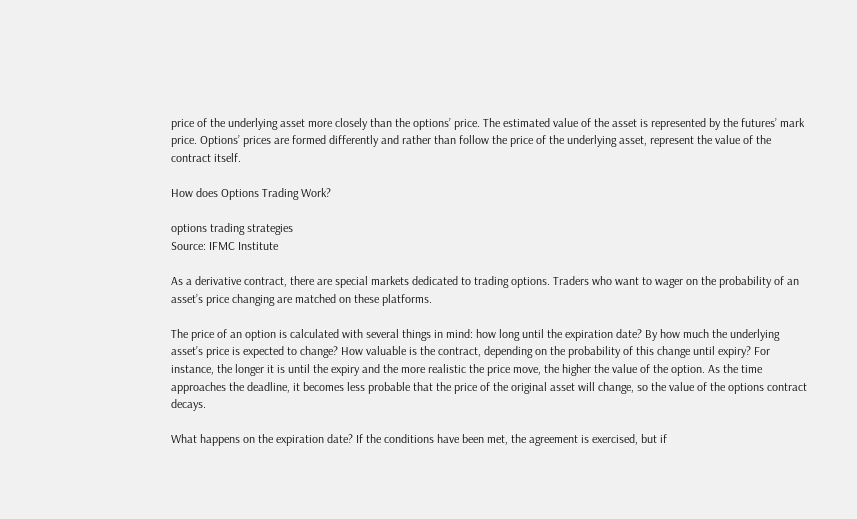price of the underlying asset more closely than the options’ price. The estimated value of the asset is represented by the futures’ mark price. Options’ prices are formed differently and rather than follow the price of the underlying asset, represent the value of the contract itself.

How does Options Trading Work?

options trading strategies
Source: IFMC Institute

As a derivative contract, there are special markets dedicated to trading options. Traders who want to wager on the probability of an asset’s price changing are matched on these platforms.

The price of an option is calculated with several things in mind: how long until the expiration date? By how much the underlying asset’s price is expected to change? How valuable is the contract, depending on the probability of this change until expiry? For instance, the longer it is until the expiry and the more realistic the price move, the higher the value of the option. As the time approaches the deadline, it becomes less probable that the price of the original asset will change, so the value of the options contract decays.

What happens on the expiration date? If the conditions have been met, the agreement is exercised, but if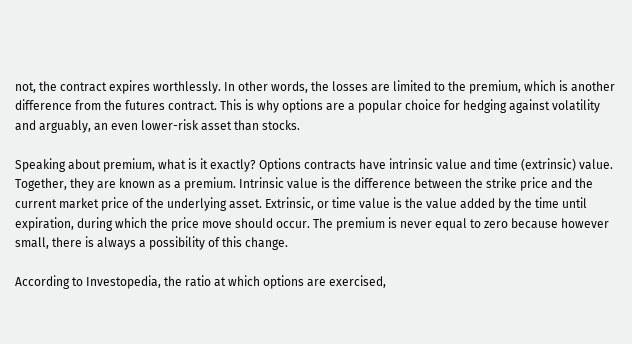not, the contract expires worthlessly. In other words, the losses are limited to the premium, which is another difference from the futures contract. This is why options are a popular choice for hedging against volatility and arguably, an even lower-risk asset than stocks.

Speaking about premium, what is it exactly? Options contracts have intrinsic value and time (extrinsic) value. Together, they are known as a premium. Intrinsic value is the difference between the strike price and the current market price of the underlying asset. Extrinsic, or time value is the value added by the time until expiration, during which the price move should occur. The premium is never equal to zero because however small, there is always a possibility of this change.

According to Investopedia, the ratio at which options are exercised,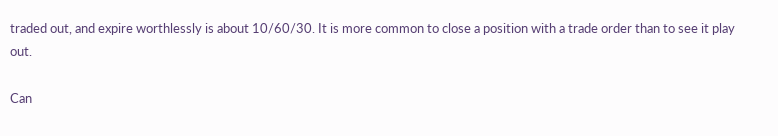traded out, and expire worthlessly is about 10/60/30. It is more common to close a position with a trade order than to see it play out.

Can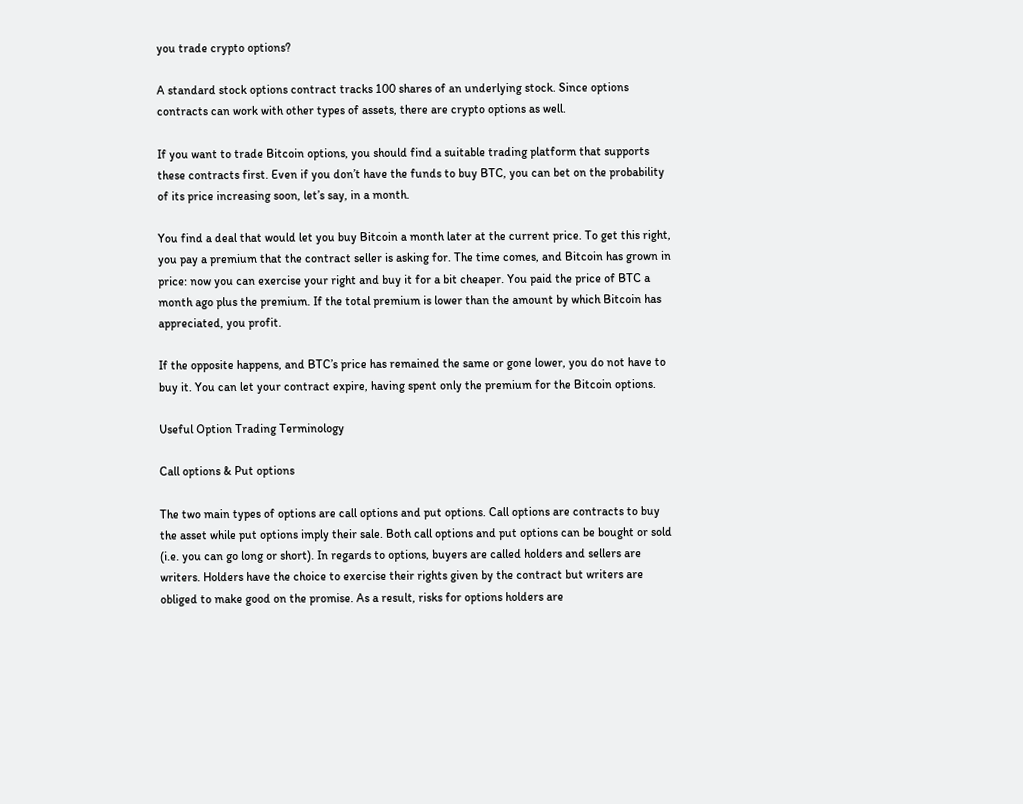you trade crypto options?

A standard stock options contract tracks 100 shares of an underlying stock. Since options contracts can work with other types of assets, there are crypto options as well.

If you want to trade Bitcoin options, you should find a suitable trading platform that supports these contracts first. Even if you don’t have the funds to buy BTC, you can bet on the probability of its price increasing soon, let’s say, in a month.

You find a deal that would let you buy Bitcoin a month later at the current price. To get this right, you pay a premium that the contract seller is asking for. The time comes, and Bitcoin has grown in price: now you can exercise your right and buy it for a bit cheaper. You paid the price of BTC a month ago plus the premium. If the total premium is lower than the amount by which Bitcoin has appreciated, you profit.

If the opposite happens, and BTC’s price has remained the same or gone lower, you do not have to buy it. You can let your contract expire, having spent only the premium for the Bitcoin options.

Useful Option Trading Terminology

Call options & Put options

The two main types of options are call options and put options. Call options are contracts to buy the asset while put options imply their sale. Both call options and put options can be bought or sold (i.e. you can go long or short). In regards to options, buyers are called holders and sellers are writers. Holders have the choice to exercise their rights given by the contract but writers are obliged to make good on the promise. As a result, risks for options holders are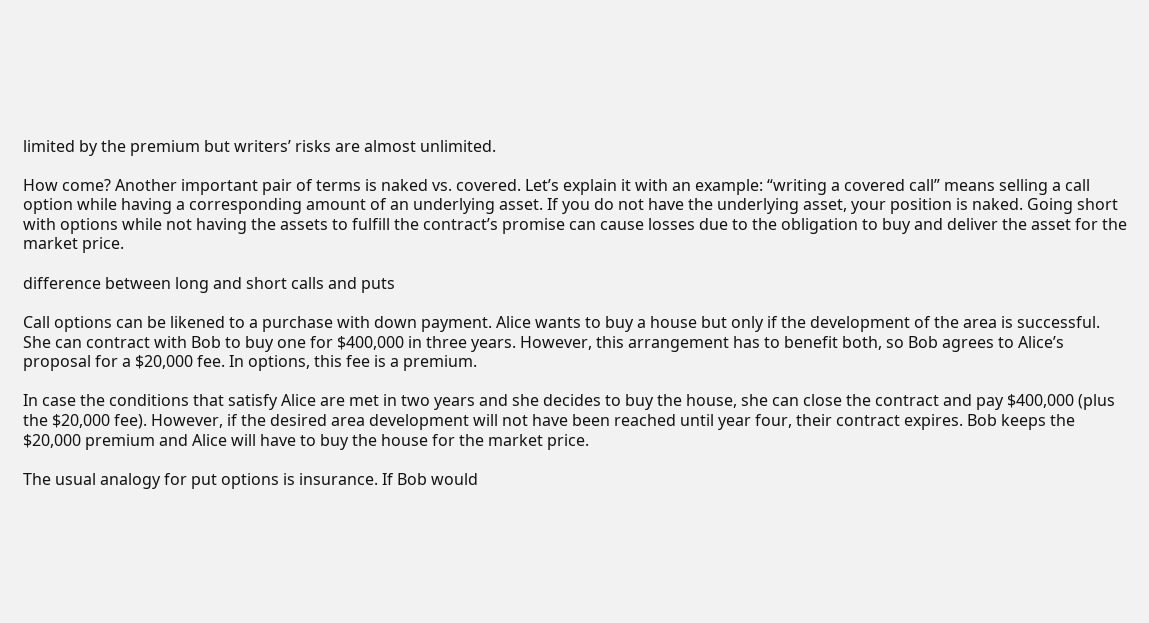limited by the premium but writers’ risks are almost unlimited.

How come? Another important pair of terms is naked vs. covered. Let’s explain it with an example: “writing a covered call” means selling a call option while having a corresponding amount of an underlying asset. If you do not have the underlying asset, your position is naked. Going short with options while not having the assets to fulfill the contract’s promise can cause losses due to the obligation to buy and deliver the asset for the market price.

difference between long and short calls and puts

Call options can be likened to a purchase with down payment. Alice wants to buy a house but only if the development of the area is successful. She can contract with Bob to buy one for $400,000 in three years. However, this arrangement has to benefit both, so Bob agrees to Alice’s proposal for a $20,000 fee. In options, this fee is a premium.

In case the conditions that satisfy Alice are met in two years and she decides to buy the house, she can close the contract and pay $400,000 (plus the $20,000 fee). However, if the desired area development will not have been reached until year four, their contract expires. Bob keeps the $20,000 premium and Alice will have to buy the house for the market price.

The usual analogy for put options is insurance. If Bob would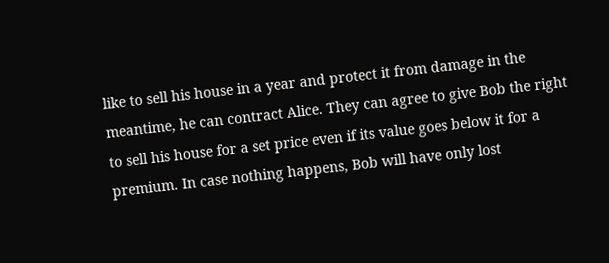like to sell his house in a year and protect it from damage in the meantime, he can contract Alice. They can agree to give Bob the right to sell his house for a set price even if its value goes below it for a premium. In case nothing happens, Bob will have only lost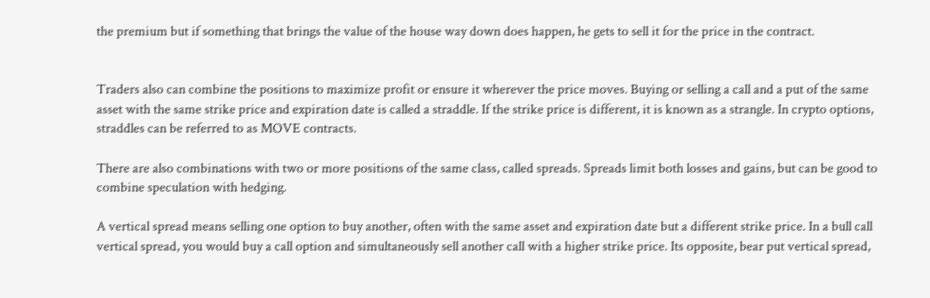the premium but if something that brings the value of the house way down does happen, he gets to sell it for the price in the contract.


Traders also can combine the positions to maximize profit or ensure it wherever the price moves. Buying or selling a call and a put of the same asset with the same strike price and expiration date is called a straddle. If the strike price is different, it is known as a strangle. In crypto options, straddles can be referred to as MOVE contracts.

There are also combinations with two or more positions of the same class, called spreads. Spreads limit both losses and gains, but can be good to combine speculation with hedging.

A vertical spread means selling one option to buy another, often with the same asset and expiration date but a different strike price. In a bull call vertical spread, you would buy a call option and simultaneously sell another call with a higher strike price. Its opposite, bear put vertical spread,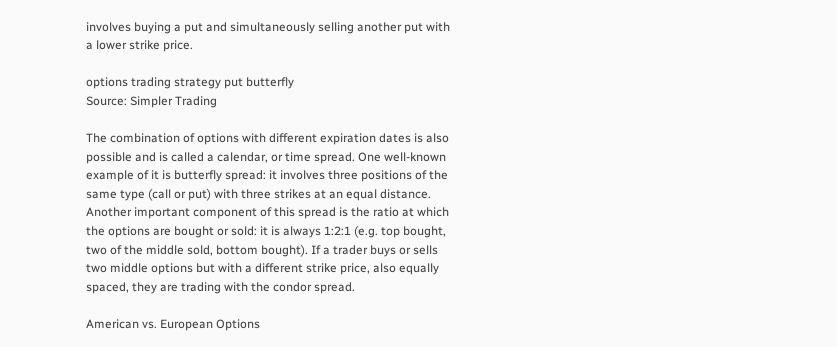involves buying a put and simultaneously selling another put with a lower strike price.

options trading strategy put butterfly
Source: Simpler Trading

The combination of options with different expiration dates is also possible and is called a calendar, or time spread. One well-known example of it is butterfly spread: it involves three positions of the same type (call or put) with three strikes at an equal distance. Another important component of this spread is the ratio at which the options are bought or sold: it is always 1:2:1 (e.g. top bought, two of the middle sold, bottom bought). If a trader buys or sells two middle options but with a different strike price, also equally spaced, they are trading with the condor spread.

American vs. European Options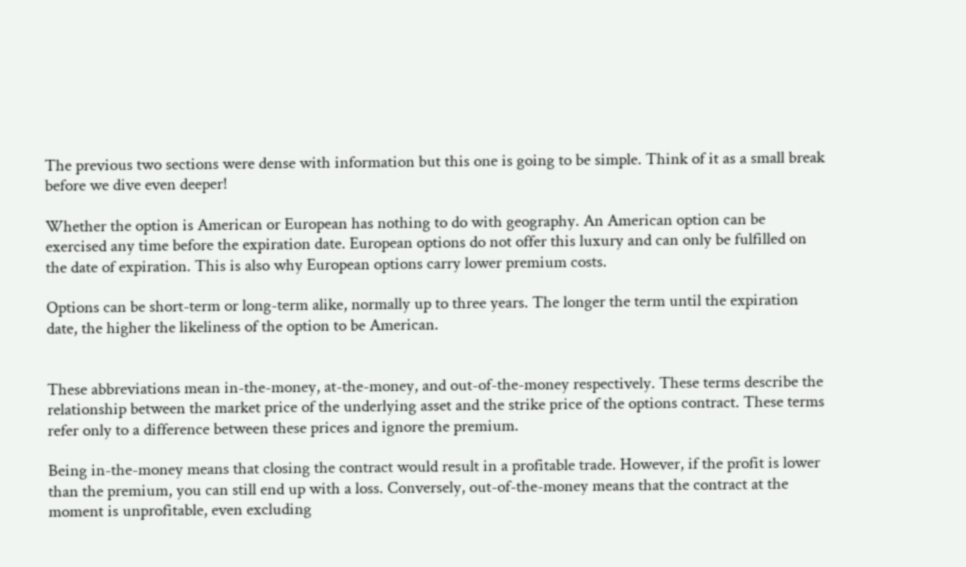The previous two sections were dense with information but this one is going to be simple. Think of it as a small break before we dive even deeper!

Whether the option is American or European has nothing to do with geography. An American option can be exercised any time before the expiration date. European options do not offer this luxury and can only be fulfilled on the date of expiration. This is also why European options carry lower premium costs.

Options can be short-term or long-term alike, normally up to three years. The longer the term until the expiration date, the higher the likeliness of the option to be American.


These abbreviations mean in-the-money, at-the-money, and out-of-the-money respectively. These terms describe the relationship between the market price of the underlying asset and the strike price of the options contract. These terms refer only to a difference between these prices and ignore the premium.

Being in-the-money means that closing the contract would result in a profitable trade. However, if the profit is lower than the premium, you can still end up with a loss. Conversely, out-of-the-money means that the contract at the moment is unprofitable, even excluding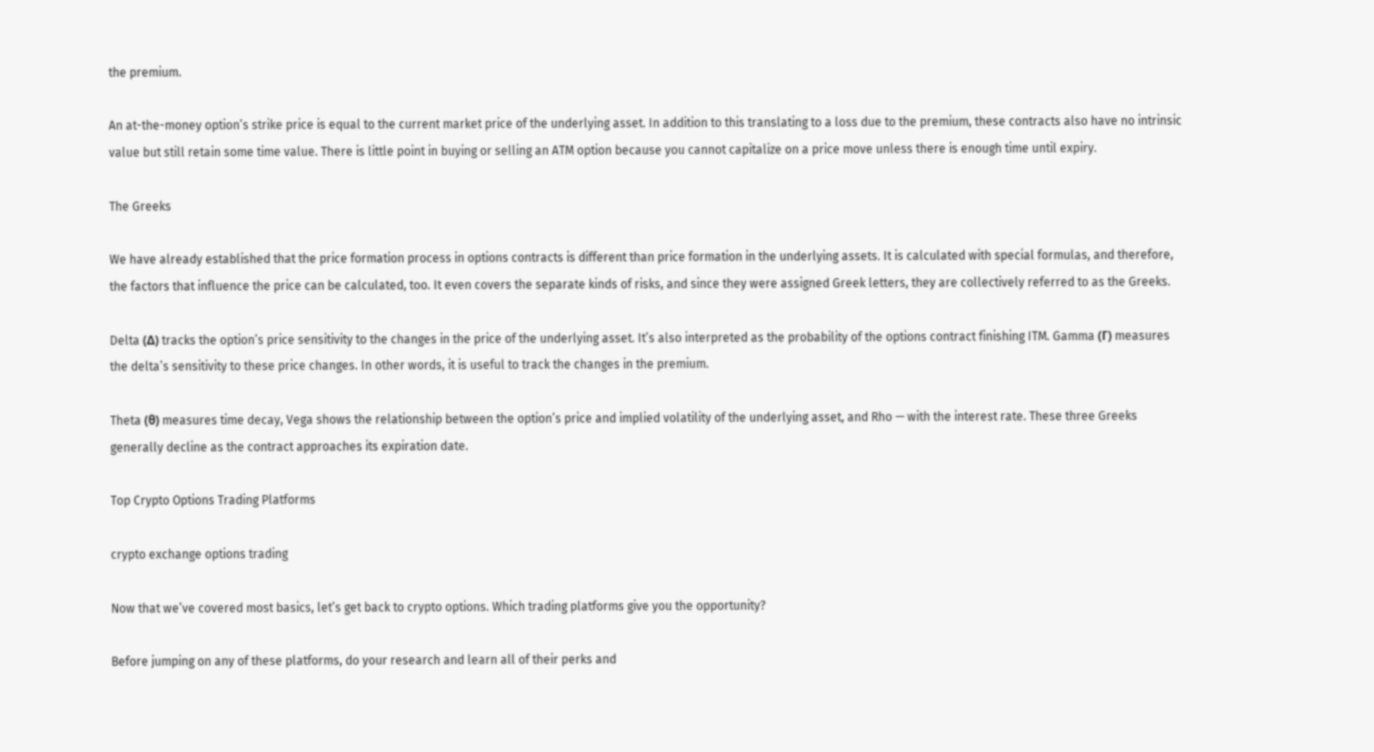the premium.

An at-the-money option’s strike price is equal to the current market price of the underlying asset. In addition to this translating to a loss due to the premium, these contracts also have no intrinsic value but still retain some time value. There is little point in buying or selling an ATM option because you cannot capitalize on a price move unless there is enough time until expiry.

The Greeks

We have already established that the price formation process in options contracts is different than price formation in the underlying assets. It is calculated with special formulas, and therefore, the factors that influence the price can be calculated, too. It even covers the separate kinds of risks, and since they were assigned Greek letters, they are collectively referred to as the Greeks.

Delta (Δ) tracks the option’s price sensitivity to the changes in the price of the underlying asset. It’s also interpreted as the probability of the options contract finishing ITM. Gamma (Γ) measures the delta’s sensitivity to these price changes. In other words, it is useful to track the changes in the premium.

Theta (θ) measures time decay, Vega shows the relationship between the option’s price and implied volatility of the underlying asset, and Rho — with the interest rate. These three Greeks generally decline as the contract approaches its expiration date.

Top Crypto Options Trading Platforms

crypto exchange options trading

Now that we’ve covered most basics, let’s get back to crypto options. Which trading platforms give you the opportunity?

Before jumping on any of these platforms, do your research and learn all of their perks and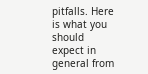pitfalls. Here is what you should expect in general from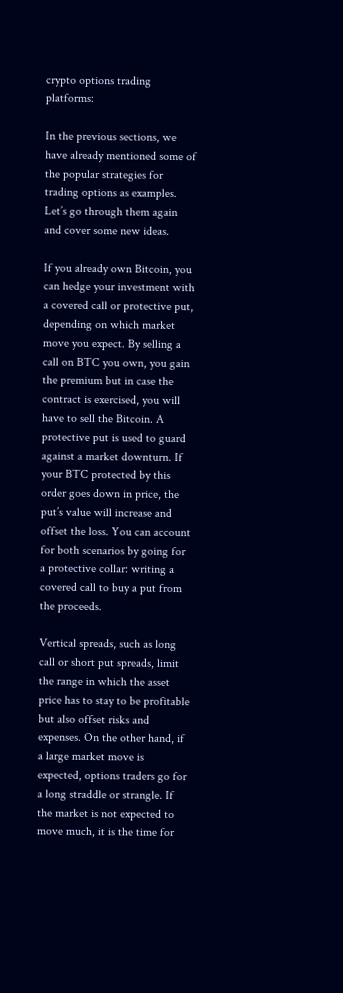crypto options trading platforms:

In the previous sections, we have already mentioned some of the popular strategies for trading options as examples. Let’s go through them again and cover some new ideas.

If you already own Bitcoin, you can hedge your investment with a covered call or protective put, depending on which market move you expect. By selling a call on BTC you own, you gain the premium but in case the contract is exercised, you will have to sell the Bitcoin. A protective put is used to guard against a market downturn. If your BTC protected by this order goes down in price, the put’s value will increase and offset the loss. You can account for both scenarios by going for a protective collar: writing a covered call to buy a put from the proceeds.

Vertical spreads, such as long call or short put spreads, limit the range in which the asset price has to stay to be profitable but also offset risks and expenses. On the other hand, if a large market move is expected, options traders go for a long straddle or strangle. If the market is not expected to move much, it is the time for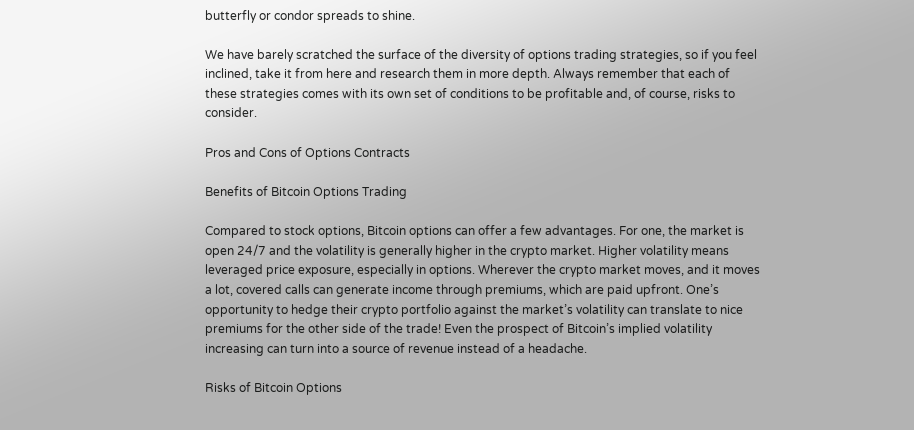butterfly or condor spreads to shine.

We have barely scratched the surface of the diversity of options trading strategies, so if you feel inclined, take it from here and research them in more depth. Always remember that each of these strategies comes with its own set of conditions to be profitable and, of course, risks to consider.

Pros and Cons of Options Contracts

Benefits of Bitcoin Options Trading

Compared to stock options, Bitcoin options can offer a few advantages. For one, the market is open 24/7 and the volatility is generally higher in the crypto market. Higher volatility means leveraged price exposure, especially in options. Wherever the crypto market moves, and it moves a lot, covered calls can generate income through premiums, which are paid upfront. One’s opportunity to hedge their crypto portfolio against the market’s volatility can translate to nice premiums for the other side of the trade! Even the prospect of Bitcoin’s implied volatility increasing can turn into a source of revenue instead of a headache.

Risks of Bitcoin Options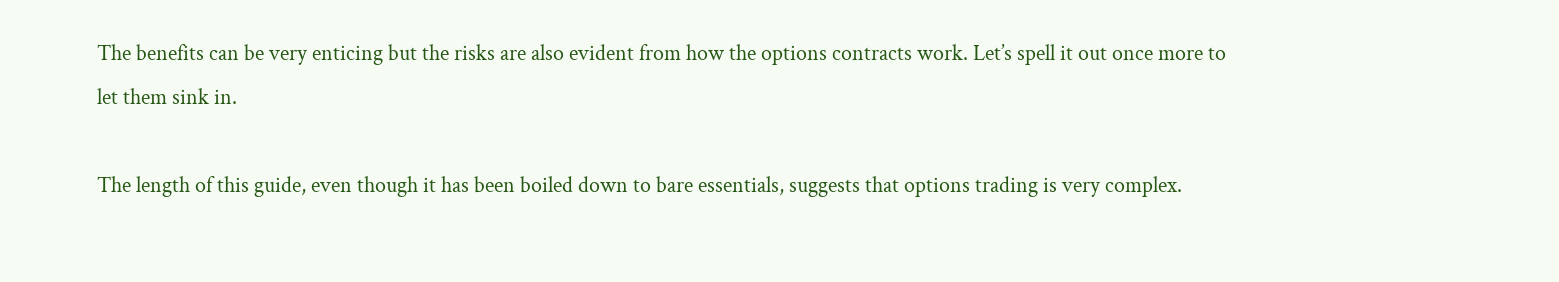The benefits can be very enticing but the risks are also evident from how the options contracts work. Let’s spell it out once more to let them sink in.

The length of this guide, even though it has been boiled down to bare essentials, suggests that options trading is very complex.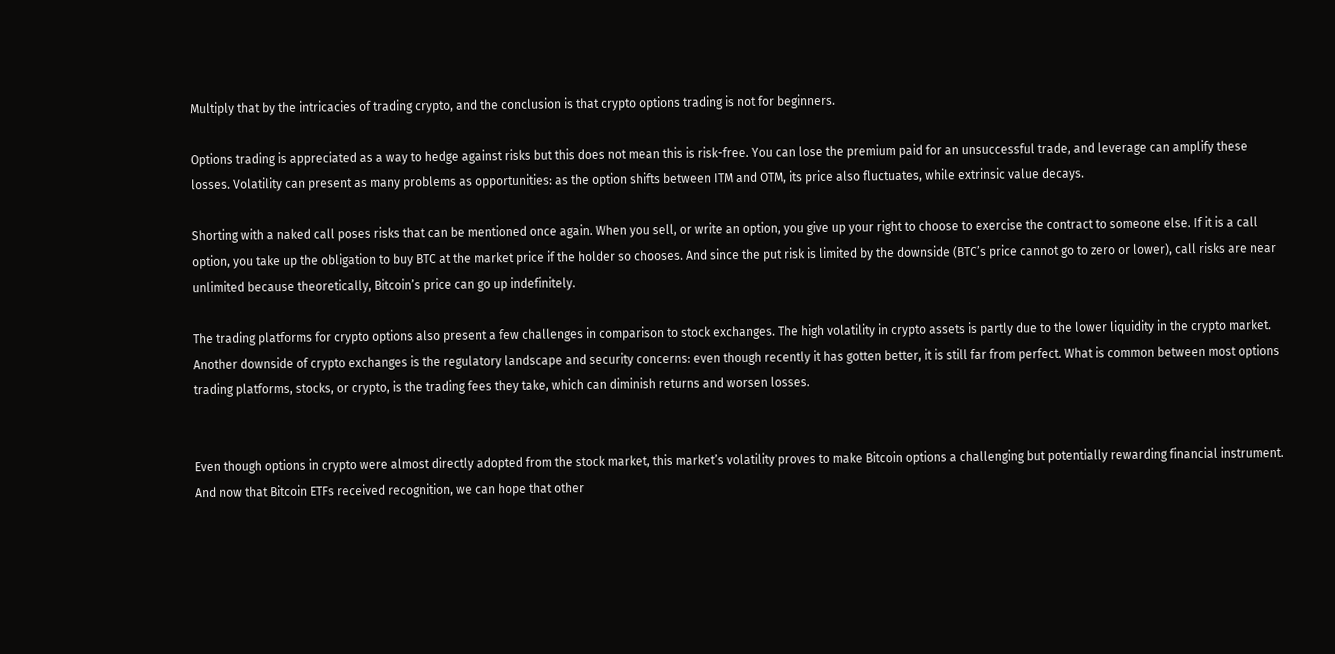Multiply that by the intricacies of trading crypto, and the conclusion is that crypto options trading is not for beginners.

Options trading is appreciated as a way to hedge against risks but this does not mean this is risk-free. You can lose the premium paid for an unsuccessful trade, and leverage can amplify these losses. Volatility can present as many problems as opportunities: as the option shifts between ITM and OTM, its price also fluctuates, while extrinsic value decays.

Shorting with a naked call poses risks that can be mentioned once again. When you sell, or write an option, you give up your right to choose to exercise the contract to someone else. If it is a call option, you take up the obligation to buy BTC at the market price if the holder so chooses. And since the put risk is limited by the downside (BTC’s price cannot go to zero or lower), call risks are near unlimited because theoretically, Bitcoin’s price can go up indefinitely.

The trading platforms for crypto options also present a few challenges in comparison to stock exchanges. The high volatility in crypto assets is partly due to the lower liquidity in the crypto market. Another downside of crypto exchanges is the regulatory landscape and security concerns: even though recently it has gotten better, it is still far from perfect. What is common between most options trading platforms, stocks, or crypto, is the trading fees they take, which can diminish returns and worsen losses.


Even though options in crypto were almost directly adopted from the stock market, this market’s volatility proves to make Bitcoin options a challenging but potentially rewarding financial instrument. And now that Bitcoin ETFs received recognition, we can hope that other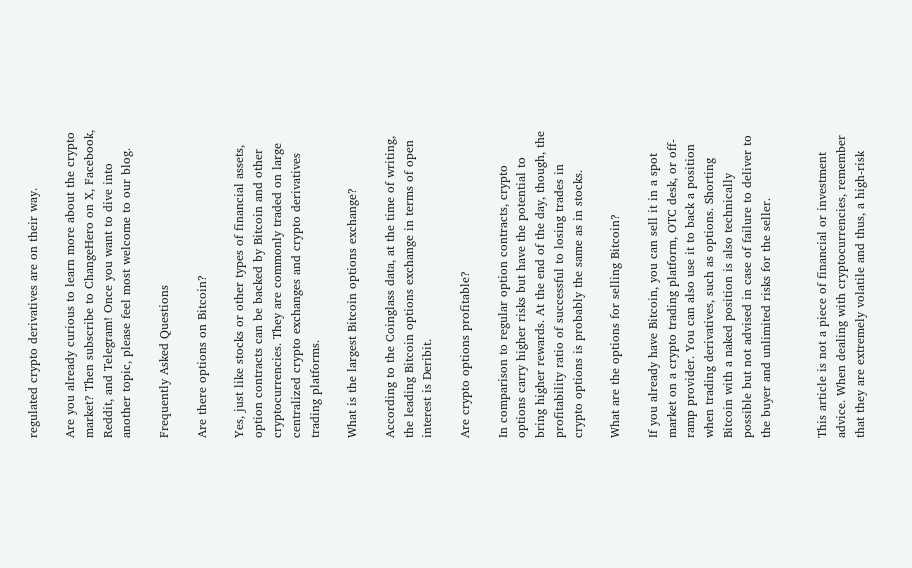regulated crypto derivatives are on their way.

Are you already curious to learn more about the crypto market? Then subscribe to ChangeHero on X, Facebook, Reddit, and Telegram! Once you want to dive into another topic, please feel most welcome to our blog.

Frequently Asked Questions

Are there options on Bitcoin?

Yes, just like stocks or other types of financial assets, option contracts can be backed by Bitcoin and other cryptocurrencies. They are commonly traded on large centralized crypto exchanges and crypto derivatives trading platforms.

What is the largest Bitcoin options exchange?

According to the Coinglass data, at the time of writing, the leading Bitcoin options exchange in terms of open interest is Deribit.

Are crypto options profitable?

In comparison to regular option contracts, crypto options carry higher risks but have the potential to bring higher rewards. At the end of the day, though, the profitability ratio of successful to losing trades in crypto options is probably the same as in stocks.

What are the options for selling Bitcoin?

If you already have Bitcoin, you can sell it in a spot market on a crypto trading platform, OTC desk, or off-ramp provider. You can also use it to back a position when trading derivatives, such as options. Shorting Bitcoin with a naked position is also technically possible but not advised in case of failure to deliver to the buyer and unlimited risks for the seller.


This article is not a piece of financial or investment advice. When dealing with cryptocurrencies, remember that they are extremely volatile and thus, a high-risk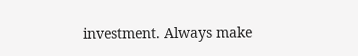investment. Always make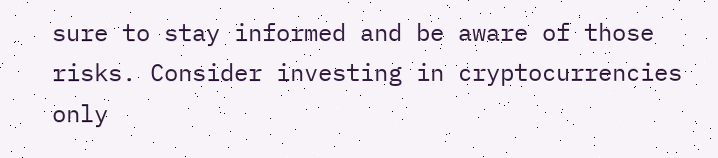sure to stay informed and be aware of those risks. Consider investing in cryptocurrencies only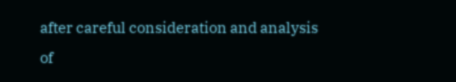after careful consideration and analysis of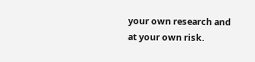your own research and at your own risk.